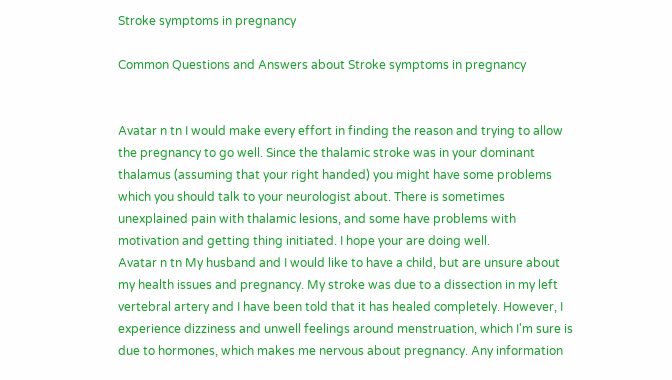Stroke symptoms in pregnancy

Common Questions and Answers about Stroke symptoms in pregnancy


Avatar n tn I would make every effort in finding the reason and trying to allow the pregnancy to go well. Since the thalamic stroke was in your dominant thalamus (assuming that your right handed) you might have some problems which you should talk to your neurologist about. There is sometimes unexplained pain with thalamic lesions, and some have problems with motivation and getting thing initiated. I hope your are doing well.
Avatar n tn My husband and I would like to have a child, but are unsure about my health issues and pregnancy. My stroke was due to a dissection in my left vertebral artery and I have been told that it has healed completely. However, I experience dizziness and unwell feelings around menstruation, which I'm sure is due to hormones, which makes me nervous about pregnancy. Any information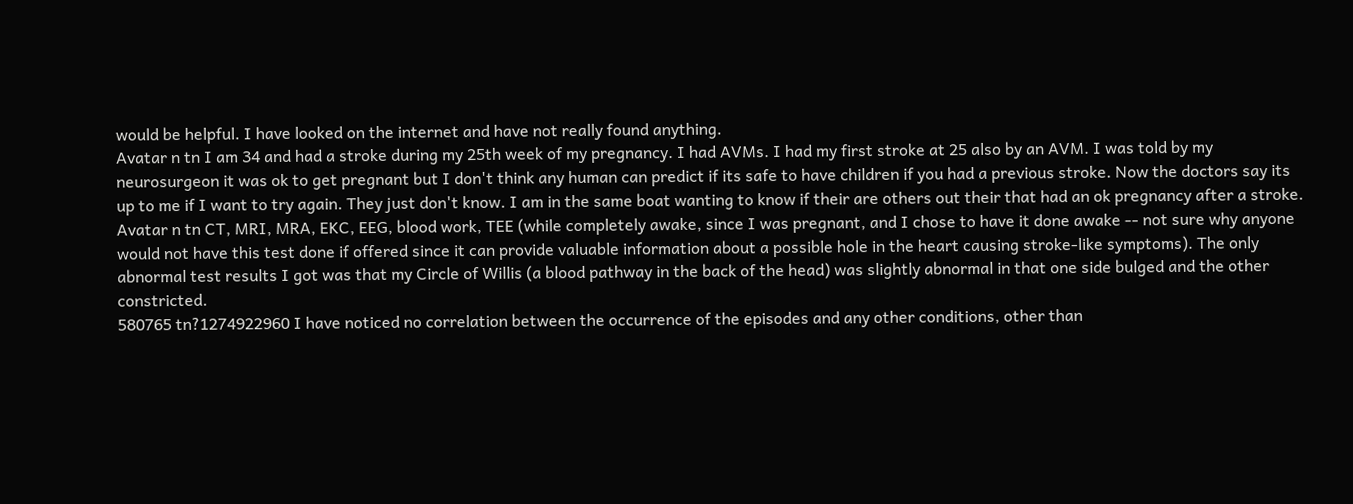would be helpful. I have looked on the internet and have not really found anything.
Avatar n tn I am 34 and had a stroke during my 25th week of my pregnancy. I had AVMs. I had my first stroke at 25 also by an AVM. I was told by my neurosurgeon it was ok to get pregnant but I don't think any human can predict if its safe to have children if you had a previous stroke. Now the doctors say its up to me if I want to try again. They just don't know. I am in the same boat wanting to know if their are others out their that had an ok pregnancy after a stroke.
Avatar n tn CT, MRI, MRA, EKC, EEG, blood work, TEE (while completely awake, since I was pregnant, and I chose to have it done awake -- not sure why anyone would not have this test done if offered since it can provide valuable information about a possible hole in the heart causing stroke-like symptoms). The only abnormal test results I got was that my Circle of Willis (a blood pathway in the back of the head) was slightly abnormal in that one side bulged and the other constricted.
580765 tn?1274922960 I have noticed no correlation between the occurrence of the episodes and any other conditions, other than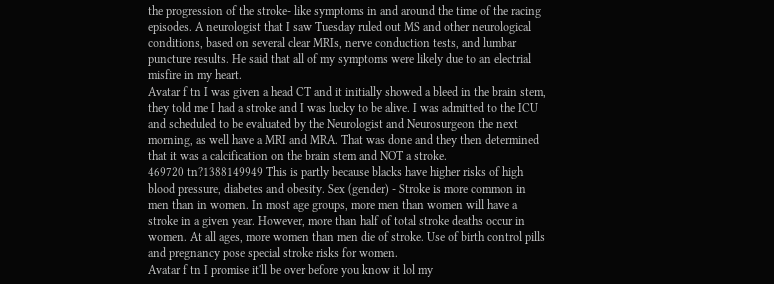the progression of the stroke- like symptoms in and around the time of the racing episodes. A neurologist that I saw Tuesday ruled out MS and other neurological conditions, based on several clear MRIs, nerve conduction tests, and lumbar puncture results. He said that all of my symptoms were likely due to an electrial misfire in my heart.
Avatar f tn I was given a head CT and it initially showed a bleed in the brain stem, they told me I had a stroke and I was lucky to be alive. I was admitted to the ICU and scheduled to be evaluated by the Neurologist and Neurosurgeon the next morning, as well have a MRI and MRA. That was done and they then determined that it was a calcification on the brain stem and NOT a stroke.
469720 tn?1388149949 This is partly because blacks have higher risks of high blood pressure, diabetes and obesity. Sex (gender) - Stroke is more common in men than in women. In most age groups, more men than women will have a stroke in a given year. However, more than half of total stroke deaths occur in women. At all ages, more women than men die of stroke. Use of birth control pills and pregnancy pose special stroke risks for women.
Avatar f tn I promise it'll be over before you know it lol my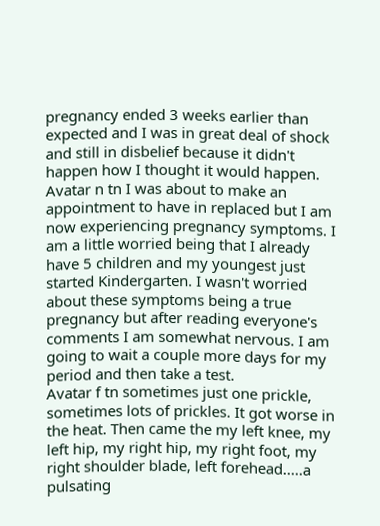pregnancy ended 3 weeks earlier than expected and I was in great deal of shock and still in disbelief because it didn't happen how I thought it would happen.
Avatar n tn I was about to make an appointment to have in replaced but I am now experiencing pregnancy symptoms. I am a little worried being that I already have 5 children and my youngest just started Kindergarten. I wasn't worried about these symptoms being a true pregnancy but after reading everyone's comments I am somewhat nervous. I am going to wait a couple more days for my period and then take a test.
Avatar f tn sometimes just one prickle, sometimes lots of prickles. It got worse in the heat. Then came the my left knee, my left hip, my right hip, my right foot, my right shoulder blade, left forehead.....a pulsating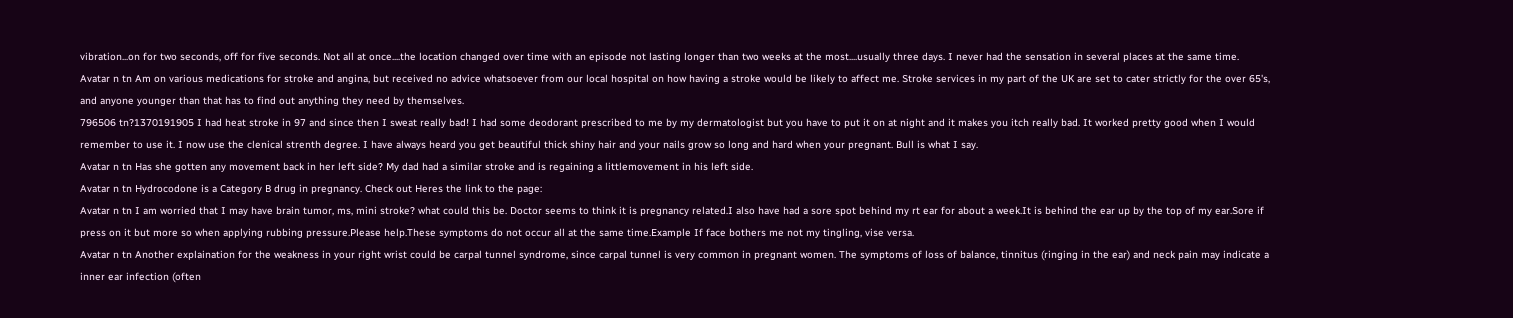vibration...on for two seconds, off for five seconds. Not all at once....the location changed over time with an episode not lasting longer than two weeks at the most....usually three days. I never had the sensation in several places at the same time.
Avatar n tn Am on various medications for stroke and angina, but received no advice whatsoever from our local hospital on how having a stroke would be likely to affect me. Stroke services in my part of the UK are set to cater strictly for the over 65's, and anyone younger than that has to find out anything they need by themselves.
796506 tn?1370191905 I had heat stroke in 97 and since then I sweat really bad! I had some deodorant prescribed to me by my dermatologist but you have to put it on at night and it makes you itch really bad. It worked pretty good when I would remember to use it. I now use the clenical strenth degree. I have always heard you get beautiful thick shiny hair and your nails grow so long and hard when your pregnant. Bull is what I say.
Avatar n tn Has she gotten any movement back in her left side? My dad had a similar stroke and is regaining a littlemovement in his left side.
Avatar n tn Hydrocodone is a Category B drug in pregnancy. Check out Heres the link to the page:
Avatar n tn I am worried that I may have brain tumor, ms, mini stroke? what could this be. Doctor seems to think it is pregnancy related.I also have had a sore spot behind my rt ear for about a week.It is behind the ear up by the top of my ear.Sore if press on it but more so when applying rubbing pressure.Please help.These symptoms do not occur all at the same time.Example If face bothers me not my tingling, vise versa.
Avatar n tn Another explaination for the weakness in your right wrist could be carpal tunnel syndrome, since carpal tunnel is very common in pregnant women. The symptoms of loss of balance, tinnitus (ringing in the ear) and neck pain may indicate a inner ear infection (often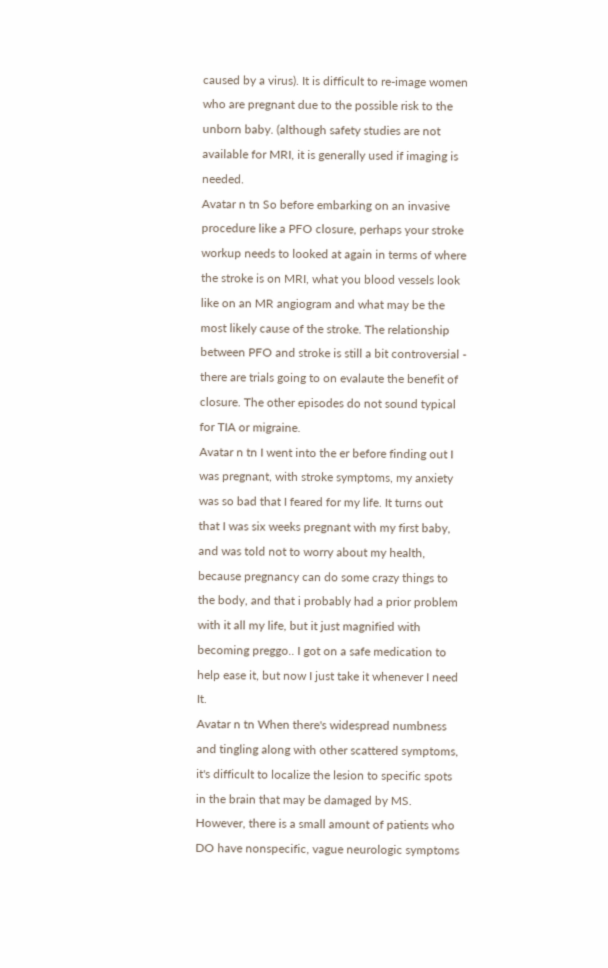caused by a virus). It is difficult to re-image women who are pregnant due to the possible risk to the unborn baby. (although safety studies are not available for MRI, it is generally used if imaging is needed.
Avatar n tn So before embarking on an invasive procedure like a PFO closure, perhaps your stroke workup needs to looked at again in terms of where the stroke is on MRI, what you blood vessels look like on an MR angiogram and what may be the most likely cause of the stroke. The relationship between PFO and stroke is still a bit controversial - there are trials going to on evalaute the benefit of closure. The other episodes do not sound typical for TIA or migraine.
Avatar n tn I went into the er before finding out I was pregnant, with stroke symptoms, my anxiety was so bad that I feared for my life. It turns out that I was six weeks pregnant with my first baby, and was told not to worry about my health, because pregnancy can do some crazy things to the body, and that i probably had a prior problem with it all my life, but it just magnified with becoming preggo.. I got on a safe medication to help ease it, but now I just take it whenever I need It.
Avatar n tn When there's widespread numbness and tingling along with other scattered symptoms, it's difficult to localize the lesion to specific spots in the brain that may be damaged by MS. However, there is a small amount of patients who DO have nonspecific, vague neurologic symptoms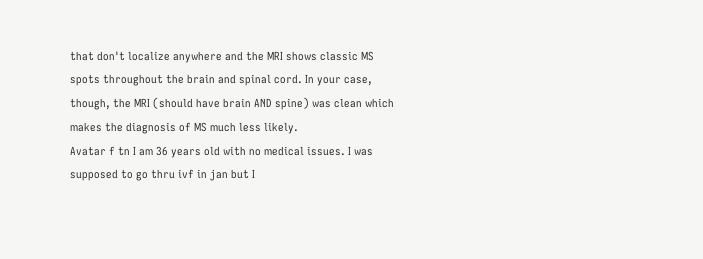that don't localize anywhere and the MRI shows classic MS spots throughout the brain and spinal cord. In your case, though, the MRI (should have brain AND spine) was clean which makes the diagnosis of MS much less likely.
Avatar f tn I am 36 years old with no medical issues. I was supposed to go thru ivf in jan but I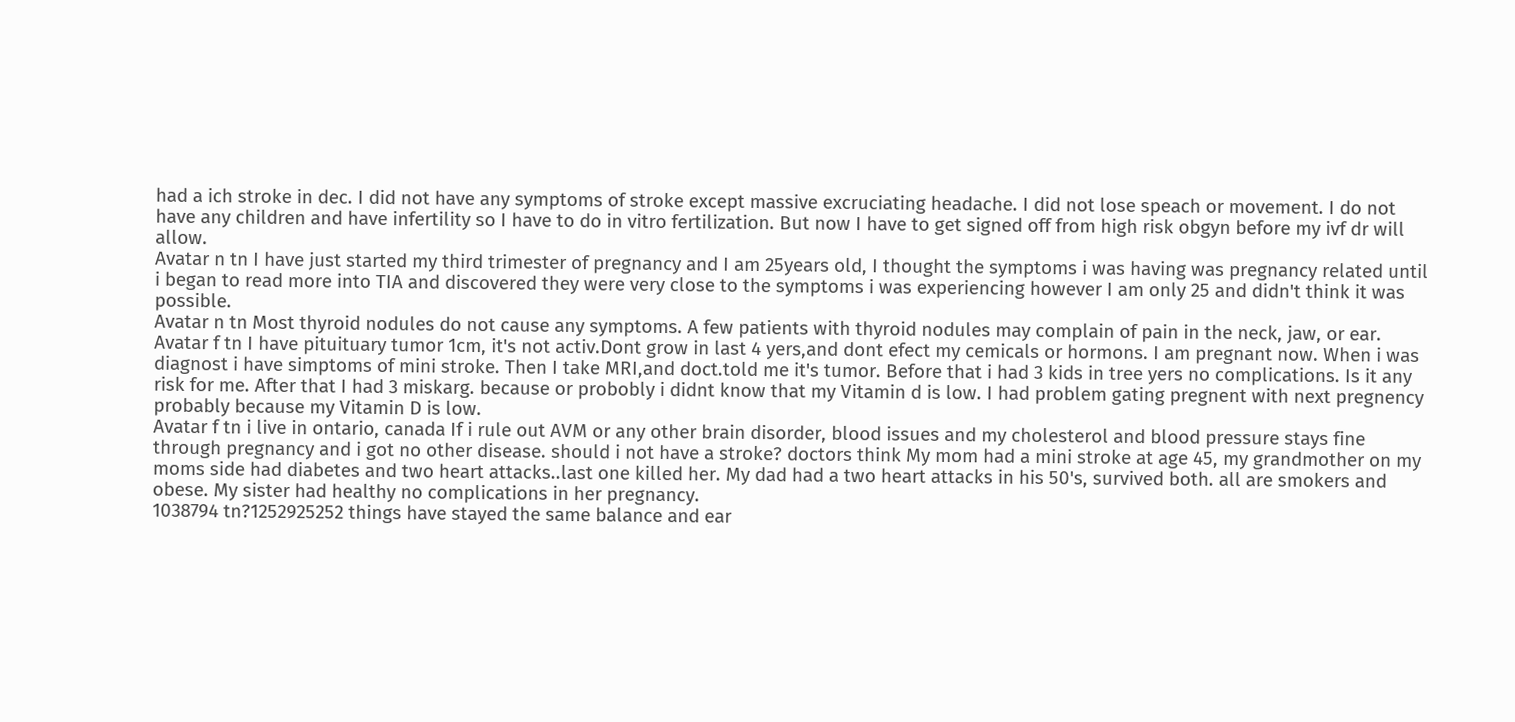had a ich stroke in dec. I did not have any symptoms of stroke except massive excruciating headache. I did not lose speach or movement. I do not have any children and have infertility so I have to do in vitro fertilization. But now I have to get signed off from high risk obgyn before my ivf dr will allow.
Avatar n tn I have just started my third trimester of pregnancy and I am 25years old, I thought the symptoms i was having was pregnancy related until i began to read more into TIA and discovered they were very close to the symptoms i was experiencing however I am only 25 and didn't think it was possible.
Avatar n tn Most thyroid nodules do not cause any symptoms. A few patients with thyroid nodules may complain of pain in the neck, jaw, or ear.
Avatar f tn I have pituituary tumor 1cm, it's not activ.Dont grow in last 4 yers,and dont efect my cemicals or hormons. I am pregnant now. When i was diagnost i have simptoms of mini stroke. Then I take MRI,and doct.told me it's tumor. Before that i had 3 kids in tree yers no complications. Is it any risk for me. After that I had 3 miskarg. because or probobly i didnt know that my Vitamin d is low. I had problem gating pregnent with next pregnency probably because my Vitamin D is low.
Avatar f tn i live in ontario, canada If i rule out AVM or any other brain disorder, blood issues and my cholesterol and blood pressure stays fine through pregnancy and i got no other disease. should i not have a stroke? doctors think My mom had a mini stroke at age 45, my grandmother on my moms side had diabetes and two heart attacks..last one killed her. My dad had a two heart attacks in his 50's, survived both. all are smokers and obese. My sister had healthy no complications in her pregnancy.
1038794 tn?1252925252 things have stayed the same balance and ear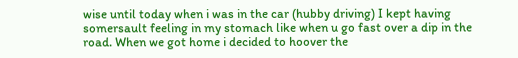wise until today when i was in the car (hubby driving) I kept having somersault feeling in my stomach like when u go fast over a dip in the road. When we got home i decided to hoover the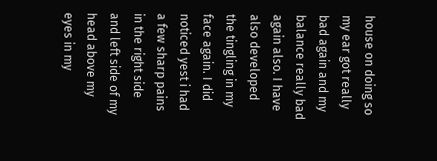house on doing so my ear got really bad again and my balance really bad again also. I have also developed the tingling in my face again. I did noticed yest i had a few sharp pains in the right side and left side of my head above my eyes in my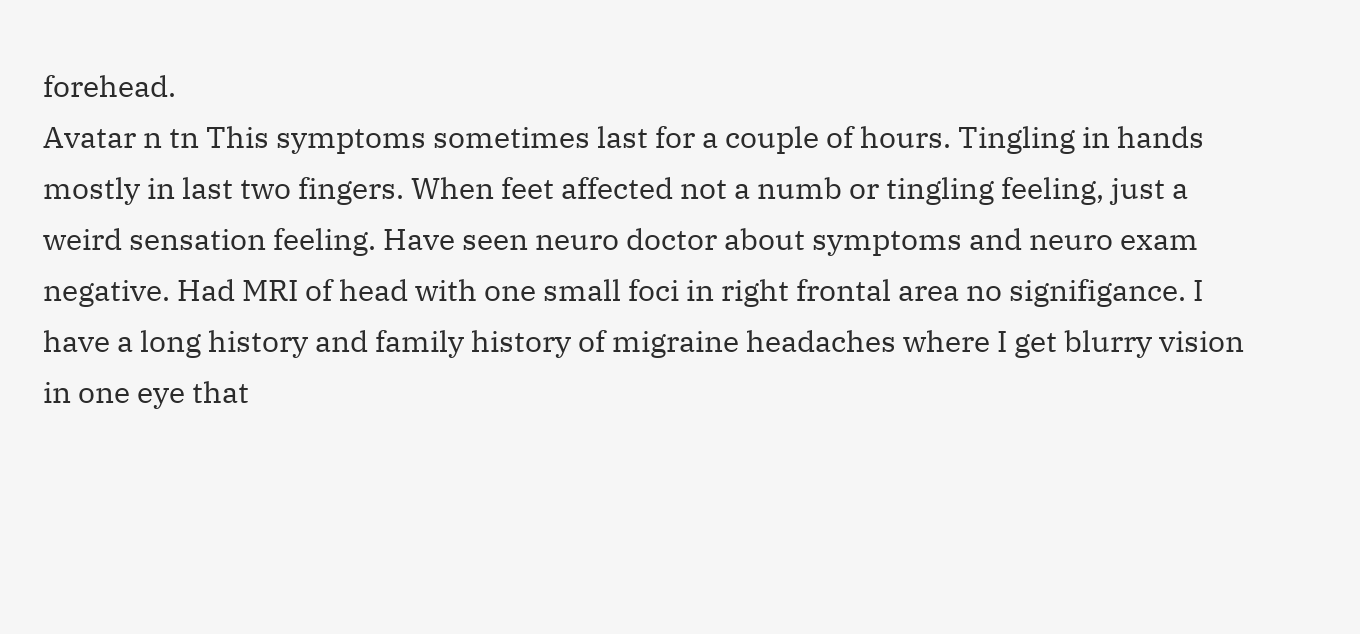forehead.
Avatar n tn This symptoms sometimes last for a couple of hours. Tingling in hands mostly in last two fingers. When feet affected not a numb or tingling feeling, just a weird sensation feeling. Have seen neuro doctor about symptoms and neuro exam negative. Had MRI of head with one small foci in right frontal area no signifigance. I have a long history and family history of migraine headaches where I get blurry vision in one eye that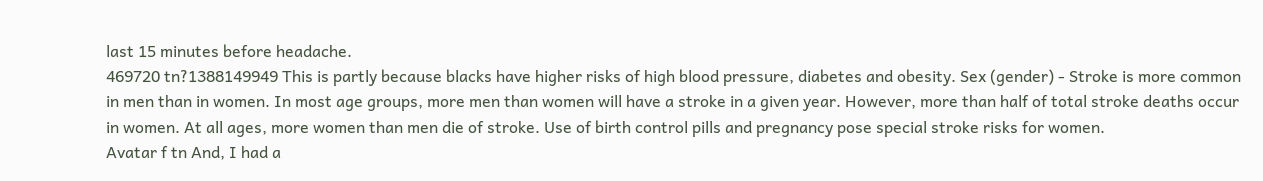last 15 minutes before headache.
469720 tn?1388149949 This is partly because blacks have higher risks of high blood pressure, diabetes and obesity. Sex (gender) - Stroke is more common in men than in women. In most age groups, more men than women will have a stroke in a given year. However, more than half of total stroke deaths occur in women. At all ages, more women than men die of stroke. Use of birth control pills and pregnancy pose special stroke risks for women.
Avatar f tn And, I had a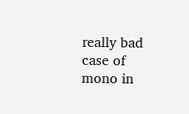really bad case of mono in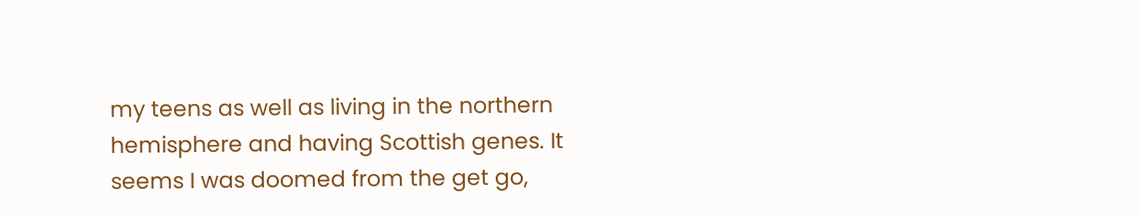my teens as well as living in the northern hemisphere and having Scottish genes. It seems I was doomed from the get go,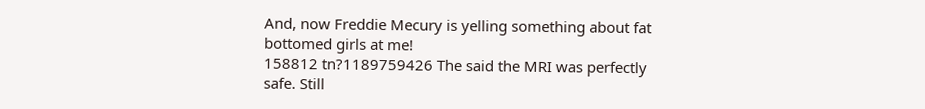And, now Freddie Mecury is yelling something about fat bottomed girls at me!
158812 tn?1189759426 The said the MRI was perfectly safe. Still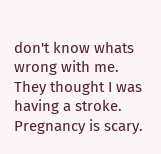don't know whats wrong with me. They thought I was having a stroke. Pregnancy is scary.